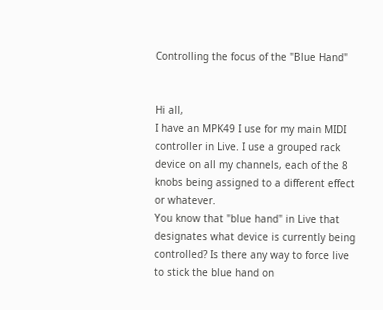Controlling the focus of the "Blue Hand"


Hi all,
I have an MPK49 I use for my main MIDI controller in Live. I use a grouped rack device on all my channels, each of the 8 knobs being assigned to a different effect or whatever.
You know that "blue hand" in Live that designates what device is currently being controlled? Is there any way to force live to stick the blue hand on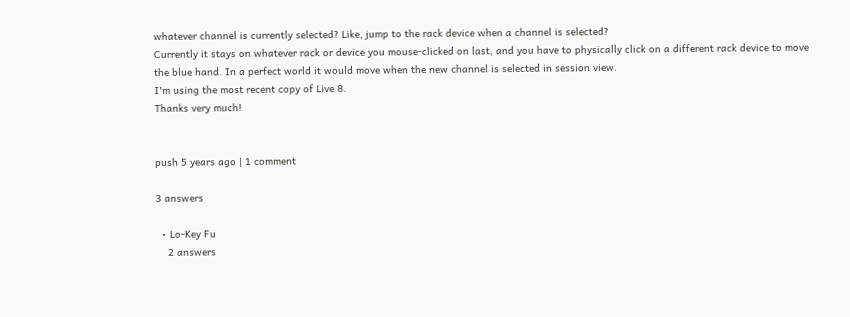whatever channel is currently selected? Like, jump to the rack device when a channel is selected?
Currently it stays on whatever rack or device you mouse-clicked on last, and you have to physically click on a different rack device to move the blue hand. In a perfect world it would move when the new channel is selected in session view.
I'm using the most recent copy of Live 8.
Thanks very much!


push 5 years ago | 1 comment

3 answers

  • Lo-Key Fu
    2 answers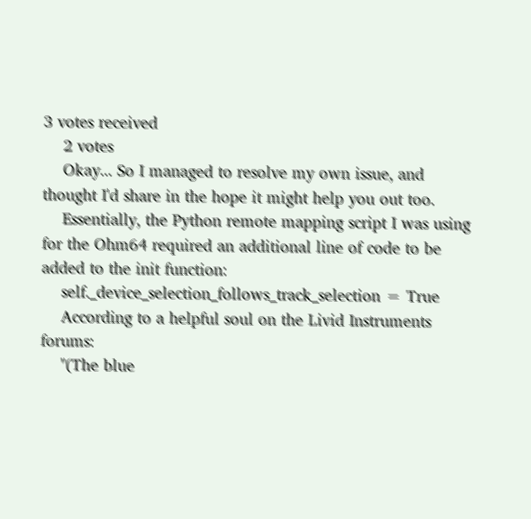3 votes received
    2 votes
    Okay... So I managed to resolve my own issue, and thought I'd share in the hope it might help you out too.
    Essentially, the Python remote mapping script I was using for the Ohm64 required an additional line of code to be added to the init function:
    self._device_selection_follows_track_selection = True
    According to a helpful soul on the Livid Instruments forums:
    "(The blue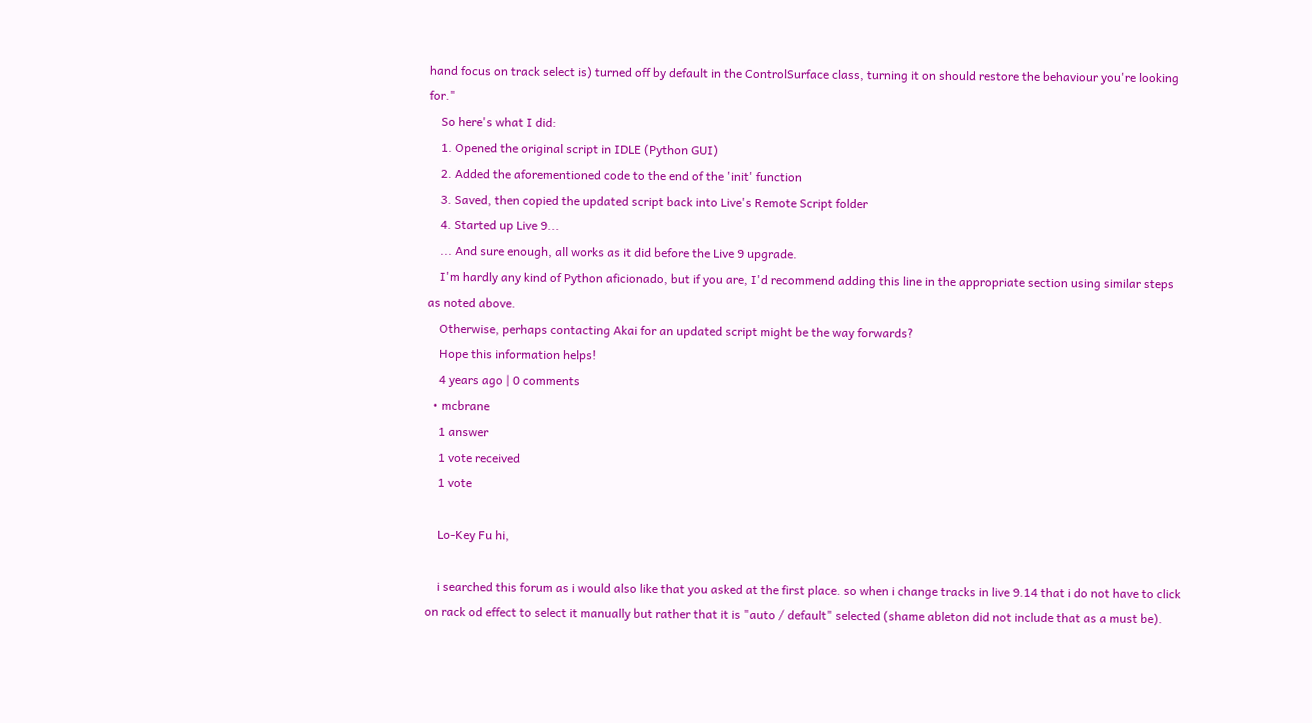hand focus on track select is) turned off by default in the ControlSurface class, turning it on should restore the behaviour you're looking for."
    So here's what I did:
    1. Opened the original script in IDLE (Python GUI)
    2. Added the aforementioned code to the end of the 'init' function
    3. Saved, then copied the updated script back into Live's Remote Script folder
    4. Started up Live 9...
    ... And sure enough, all works as it did before the Live 9 upgrade.
    I'm hardly any kind of Python aficionado, but if you are, I'd recommend adding this line in the appropriate section using similar steps as noted above.
    Otherwise, perhaps contacting Akai for an updated script might be the way forwards?
    Hope this information helps!
    4 years ago | 0 comments
  • mcbrane
    1 answer
    1 vote received
    1 vote

    Lo-Key Fu hi,

    i searched this forum as i would also like that you asked at the first place. so when i change tracks in live 9.14 that i do not have to click on rack od effect to select it manually but rather that it is "auto / default" selected (shame ableton did not include that as a must be).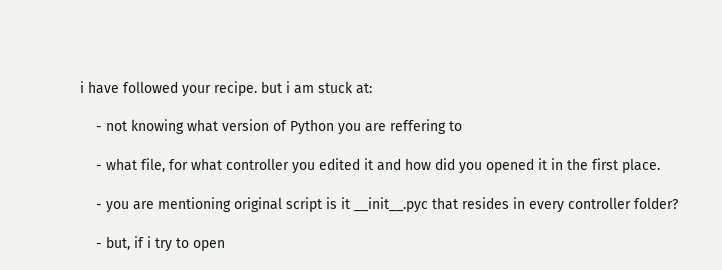i have followed your recipe. but i am stuck at:

    - not knowing what version of Python you are reffering to

    - what file, for what controller you edited it and how did you opened it in the first place.

    - you are mentioning original script is it __init__.pyc that resides in every controller folder?

    - but, if i try to open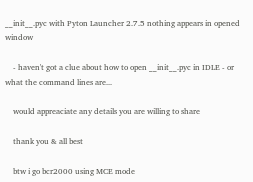__init__.pyc with Pyton Launcher 2.7.5 nothing appears in opened window

    - haven't got a clue about how to open __init__.pyc in IDLE - or what the command lines are...

    would appreaciate any details you are willing to share

    thank you & all best

    btw i go bcr2000 using MCE mode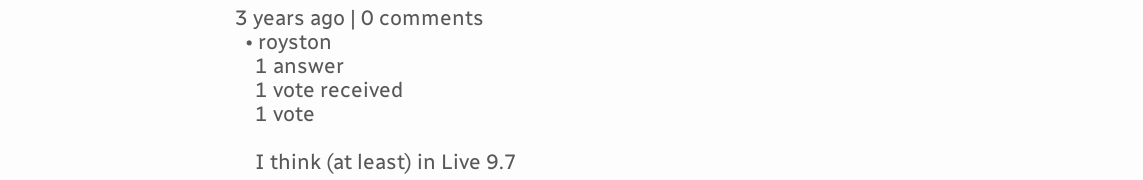3 years ago | 0 comments
  • royston
    1 answer
    1 vote received
    1 vote

    I think (at least) in Live 9.7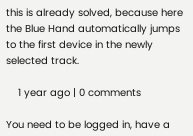this is already solved, because here the Blue Hand automatically jumps to the first device in the newly selected track.

    1 year ago | 0 comments

You need to be logged in, have a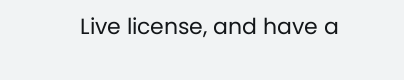Live license, and have a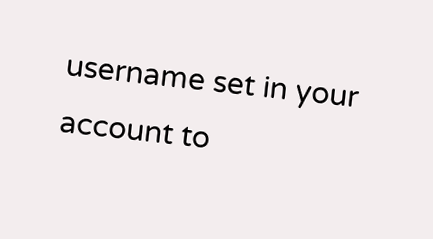username set in your account to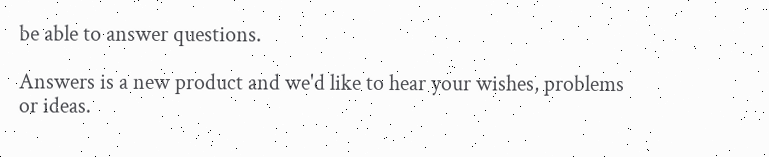be able to answer questions.

Answers is a new product and we'd like to hear your wishes, problems or ideas.